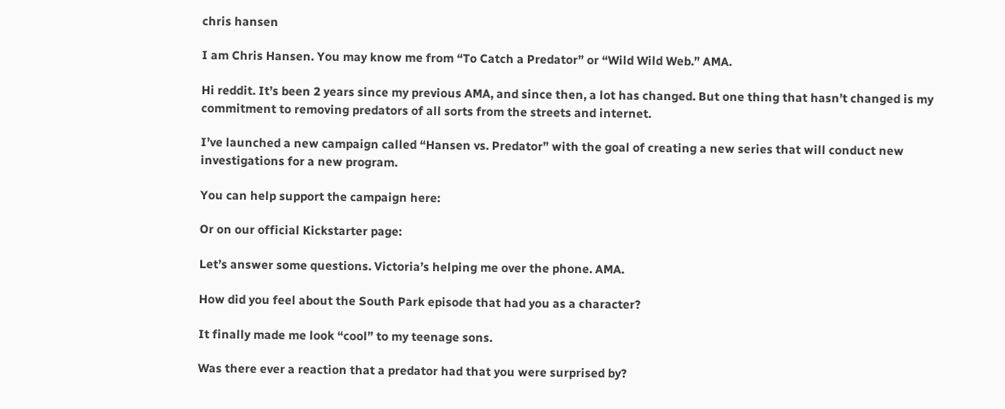chris hansen

I am Chris Hansen. You may know me from “To Catch a Predator” or “Wild Wild Web.” AMA.

Hi reddit. It’s been 2 years since my previous AMA, and since then, a lot has changed. But one thing that hasn’t changed is my commitment to removing predators of all sorts from the streets and internet.

I’ve launched a new campaign called “Hansen vs. Predator” with the goal of creating a new series that will conduct new investigations for a new program.

You can help support the campaign here:

Or on our official Kickstarter page:

Let’s answer some questions. Victoria’s helping me over the phone. AMA.

How did you feel about the South Park episode that had you as a character?

It finally made me look “cool” to my teenage sons.

Was there ever a reaction that a predator had that you were surprised by?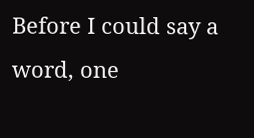Before I could say a word, one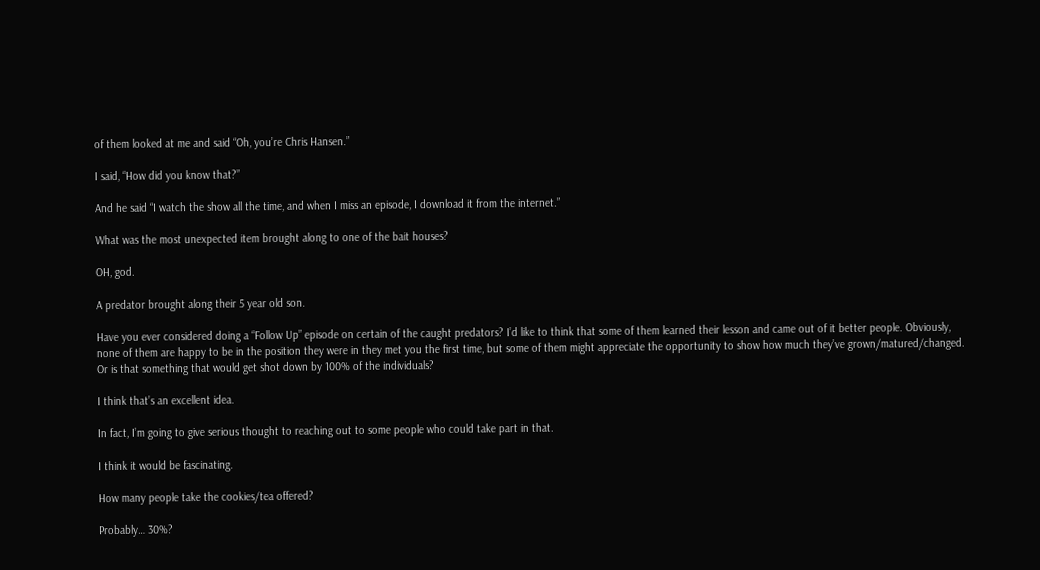of them looked at me and said “Oh, you’re Chris Hansen.”

I said, “How did you know that?”

And he said “I watch the show all the time, and when I miss an episode, I download it from the internet.”

What was the most unexpected item brought along to one of the bait houses?

OH, god.

A predator brought along their 5 year old son.

Have you ever considered doing a “Follow Up” episode on certain of the caught predators? I’d like to think that some of them learned their lesson and came out of it better people. Obviously, none of them are happy to be in the position they were in they met you the first time, but some of them might appreciate the opportunity to show how much they’ve grown/matured/changed. Or is that something that would get shot down by 100% of the individuals?

I think that’s an excellent idea.

In fact, I’m going to give serious thought to reaching out to some people who could take part in that.

I think it would be fascinating.

How many people take the cookies/tea offered?

Probably… 30%?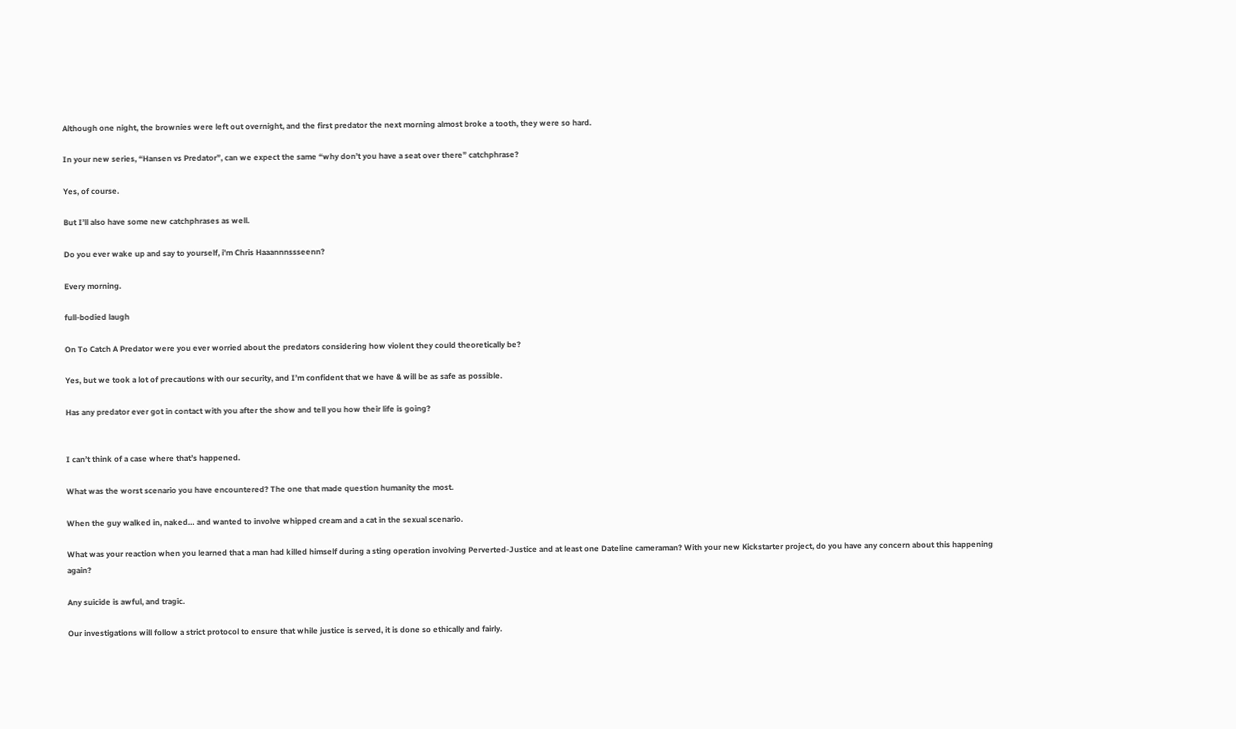Although one night, the brownies were left out overnight, and the first predator the next morning almost broke a tooth, they were so hard.

In your new series, “Hansen vs Predator”, can we expect the same “why don’t you have a seat over there” catchphrase?

Yes, of course.

But I’ll also have some new catchphrases as well.

Do you ever wake up and say to yourself, i’m Chris Haaannnssseenn?

Every morning.

full-bodied laugh

On To Catch A Predator were you ever worried about the predators considering how violent they could theoretically be?

Yes, but we took a lot of precautions with our security, and I’m confident that we have & will be as safe as possible.

Has any predator ever got in contact with you after the show and tell you how their life is going?


I can’t think of a case where that’s happened.

What was the worst scenario you have encountered? The one that made question humanity the most.

When the guy walked in, naked… and wanted to involve whipped cream and a cat in the sexual scenario.

What was your reaction when you learned that a man had killed himself during a sting operation involving Perverted-Justice and at least one Dateline cameraman? With your new Kickstarter project, do you have any concern about this happening again?

Any suicide is awful, and tragic.

Our investigations will follow a strict protocol to ensure that while justice is served, it is done so ethically and fairly.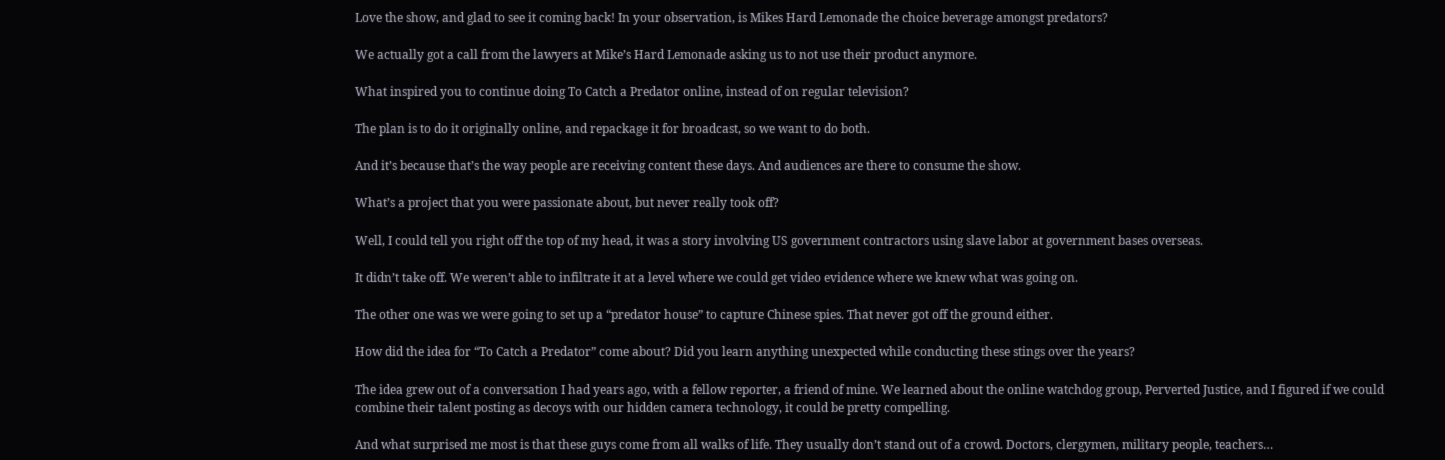Love the show, and glad to see it coming back! In your observation, is Mikes Hard Lemonade the choice beverage amongst predators?

We actually got a call from the lawyers at Mike’s Hard Lemonade asking us to not use their product anymore.

What inspired you to continue doing To Catch a Predator online, instead of on regular television?

The plan is to do it originally online, and repackage it for broadcast, so we want to do both.

And it’s because that’s the way people are receiving content these days. And audiences are there to consume the show.

What’s a project that you were passionate about, but never really took off?

Well, I could tell you right off the top of my head, it was a story involving US government contractors using slave labor at government bases overseas.

It didn’t take off. We weren’t able to infiltrate it at a level where we could get video evidence where we knew what was going on.

The other one was we were going to set up a “predator house” to capture Chinese spies. That never got off the ground either.

How did the idea for “To Catch a Predator” come about? Did you learn anything unexpected while conducting these stings over the years?

The idea grew out of a conversation I had years ago, with a fellow reporter, a friend of mine. We learned about the online watchdog group, Perverted Justice, and I figured if we could combine their talent posting as decoys with our hidden camera technology, it could be pretty compelling.

And what surprised me most is that these guys come from all walks of life. They usually don’t stand out of a crowd. Doctors, clergymen, military people, teachers…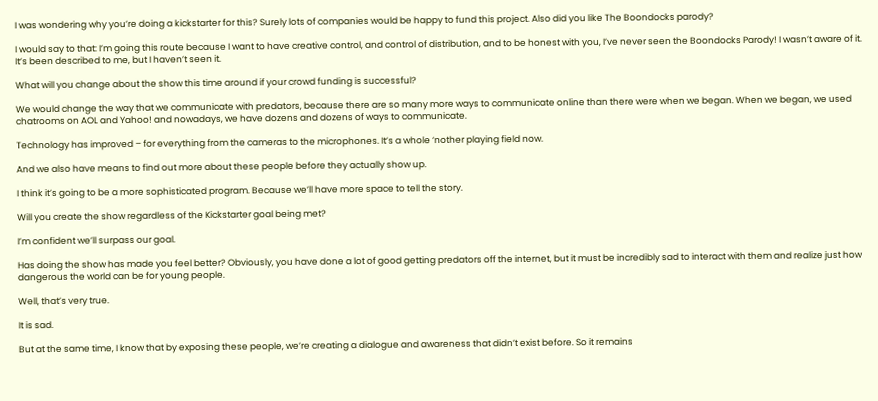I was wondering why you’re doing a kickstarter for this? Surely lots of companies would be happy to fund this project. Also did you like The Boondocks parody?

I would say to that: I’m going this route because I want to have creative control, and control of distribution, and to be honest with you, I’ve never seen the Boondocks Parody! I wasn’t aware of it. It’s been described to me, but I haven’t seen it.

What will you change about the show this time around if your crowd funding is successful?

We would change the way that we communicate with predators, because there are so many more ways to communicate online than there were when we began. When we began, we used chatrooms on AOL and Yahoo! and nowadays, we have dozens and dozens of ways to communicate.

Technology has improved – for everything from the cameras to the microphones. It’s a whole ‘nother playing field now.

And we also have means to find out more about these people before they actually show up.

I think it’s going to be a more sophisticated program. Because we’ll have more space to tell the story.

Will you create the show regardless of the Kickstarter goal being met?

I’m confident we’ll surpass our goal.

Has doing the show has made you feel better? Obviously, you have done a lot of good getting predators off the internet, but it must be incredibly sad to interact with them and realize just how dangerous the world can be for young people.

Well, that’s very true.

It is sad.

But at the same time, I know that by exposing these people, we’re creating a dialogue and awareness that didn’t exist before. So it remains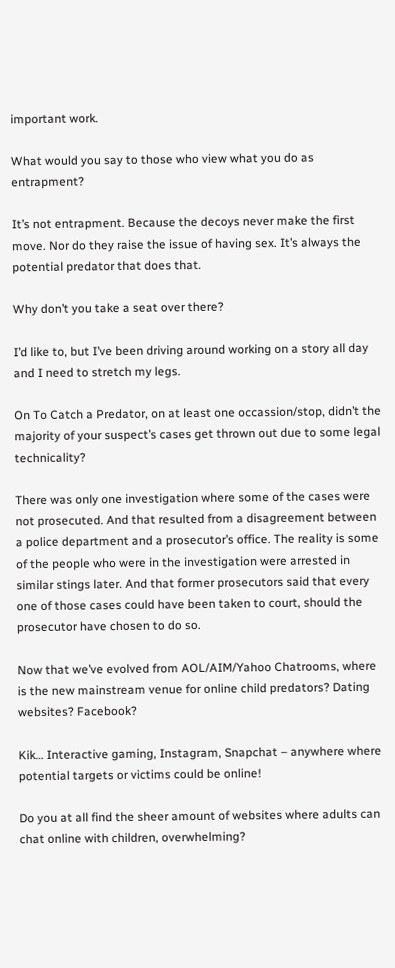important work.

What would you say to those who view what you do as entrapment?

It’s not entrapment. Because the decoys never make the first move. Nor do they raise the issue of having sex. It’s always the potential predator that does that.

Why don’t you take a seat over there?

I’d like to, but I’ve been driving around working on a story all day and I need to stretch my legs.

On To Catch a Predator, on at least one occassion/stop, didn’t the majority of your suspect’s cases get thrown out due to some legal technicality?

There was only one investigation where some of the cases were not prosecuted. And that resulted from a disagreement between a police department and a prosecutor’s office. The reality is some of the people who were in the investigation were arrested in similar stings later. And that former prosecutors said that every one of those cases could have been taken to court, should the prosecutor have chosen to do so.

Now that we’ve evolved from AOL/AIM/Yahoo Chatrooms, where is the new mainstream venue for online child predators? Dating websites? Facebook?

Kik… Interactive gaming, Instagram, Snapchat – anywhere where potential targets or victims could be online!

Do you at all find the sheer amount of websites where adults can chat online with children, overwhelming?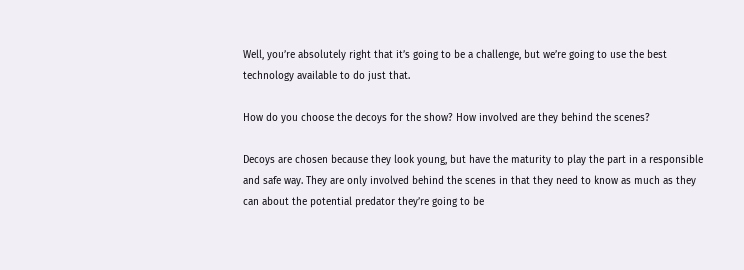Well, you’re absolutely right that it’s going to be a challenge, but we’re going to use the best technology available to do just that.

How do you choose the decoys for the show? How involved are they behind the scenes?

Decoys are chosen because they look young, but have the maturity to play the part in a responsible and safe way. They are only involved behind the scenes in that they need to know as much as they can about the potential predator they’re going to be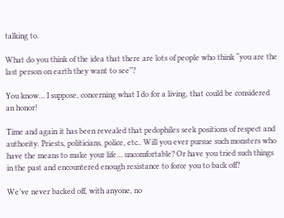talking to.

What do you think of the idea that there are lots of people who think “you are the last person on earth they want to see”?

You know… I suppose, concerning what I do for a living, that could be considered an honor!

Time and again it has been revealed that pedophiles seek positions of respect and authority. Priests, politicians, police, etc.. Will you ever pursue such monsters who have the means to make your life… uncomfortable? Or have you tried such things in the past and encountered enough resistance to force you to back off?

We’ve never backed off, with anyone, no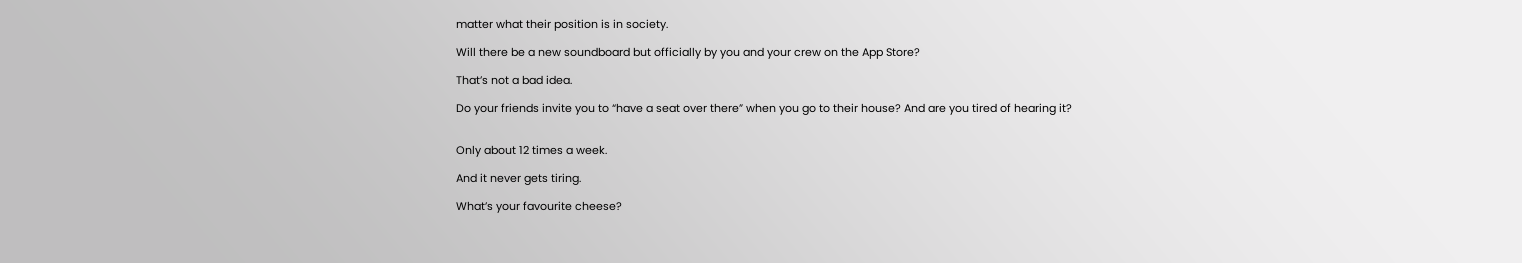matter what their position is in society.

Will there be a new soundboard but officially by you and your crew on the App Store?

That’s not a bad idea.

Do your friends invite you to “have a seat over there” when you go to their house? And are you tired of hearing it?


Only about 12 times a week.

And it never gets tiring.

What’s your favourite cheese?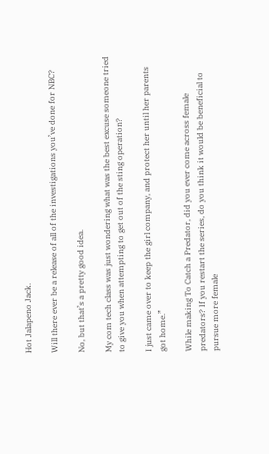Hot Jalapeno Jack.

Will there ever be a release of all of the investigations you’ve done for NBC?

No, but that’s a pretty good idea.

My com tech class was just wondering what was the best excuse someone tried to give you when attempting to get out of the sting operation?

I just came over to keep the girl company, and protect her until her parents got home.”

While making To Catch a Predator, did you ever come across female predators? If you restart the series, do you think it would be beneficial to pursue more female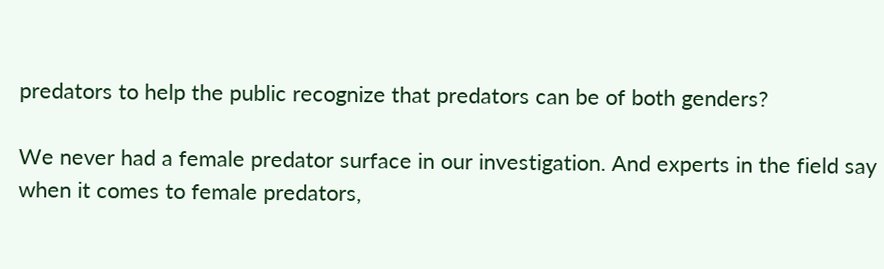predators to help the public recognize that predators can be of both genders?

We never had a female predator surface in our investigation. And experts in the field say when it comes to female predators,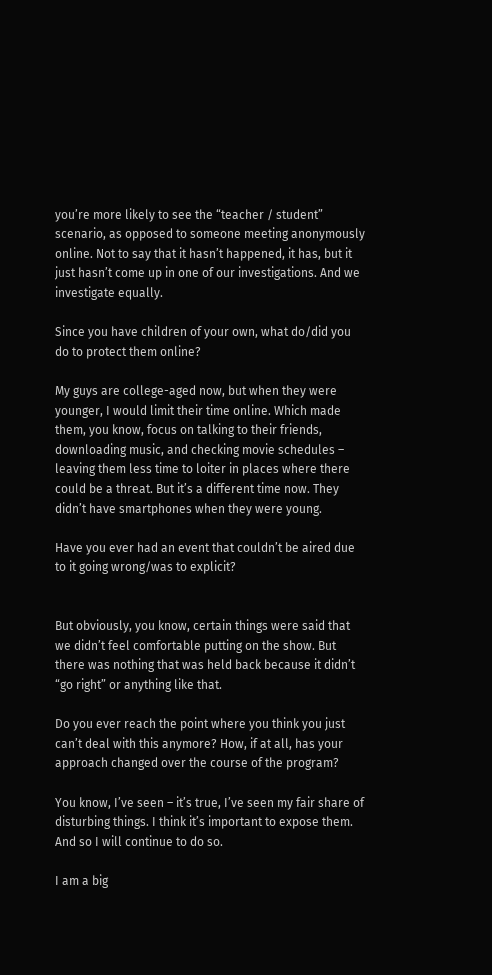you’re more likely to see the “teacher / student” scenario, as opposed to someone meeting anonymously online. Not to say that it hasn’t happened, it has, but it just hasn’t come up in one of our investigations. And we investigate equally.

Since you have children of your own, what do/did you do to protect them online?

My guys are college-aged now, but when they were younger, I would limit their time online. Which made them, you know, focus on talking to their friends, downloading music, and checking movie schedules – leaving them less time to loiter in places where there could be a threat. But it’s a different time now. They didn’t have smartphones when they were young.

Have you ever had an event that couldn’t be aired due to it going wrong/was to explicit?


But obviously, you know, certain things were said that we didn’t feel comfortable putting on the show. But there was nothing that was held back because it didn’t “go right” or anything like that.

Do you ever reach the point where you think you just can’t deal with this anymore? How, if at all, has your approach changed over the course of the program?

You know, I’ve seen – it’s true, I’ve seen my fair share of disturbing things. I think it’s important to expose them. And so I will continue to do so.

I am a big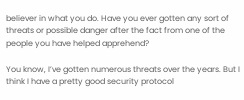believer in what you do. Have you ever gotten any sort of threats or possible danger after the fact from one of the people you have helped apprehend?

You know, I’ve gotten numerous threats over the years. But I think I have a pretty good security protocol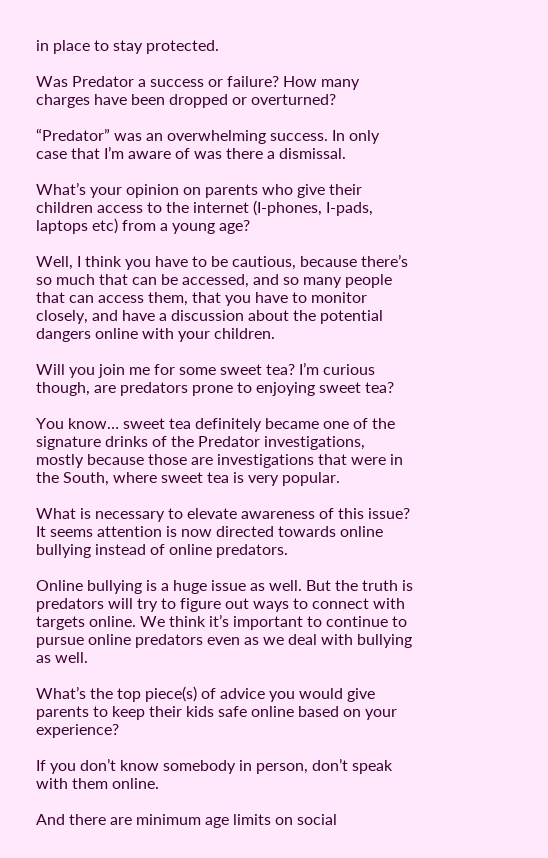in place to stay protected.

Was Predator a success or failure? How many charges have been dropped or overturned?

“Predator” was an overwhelming success. In only case that I’m aware of was there a dismissal.

What’s your opinion on parents who give their children access to the internet (I-phones, I-pads, laptops etc) from a young age?

Well, I think you have to be cautious, because there’s so much that can be accessed, and so many people that can access them, that you have to monitor closely, and have a discussion about the potential dangers online with your children.

Will you join me for some sweet tea? I’m curious though, are predators prone to enjoying sweet tea?

You know… sweet tea definitely became one of the signature drinks of the Predator investigations, mostly because those are investigations that were in the South, where sweet tea is very popular.

What is necessary to elevate awareness of this issue? It seems attention is now directed towards online bullying instead of online predators.

Online bullying is a huge issue as well. But the truth is predators will try to figure out ways to connect with targets online. We think it’s important to continue to pursue online predators even as we deal with bullying as well.

What’s the top piece(s) of advice you would give parents to keep their kids safe online based on your experience?

If you don’t know somebody in person, don’t speak with them online.

And there are minimum age limits on social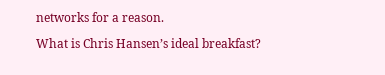networks for a reason.

What is Chris Hansen’s ideal breakfast?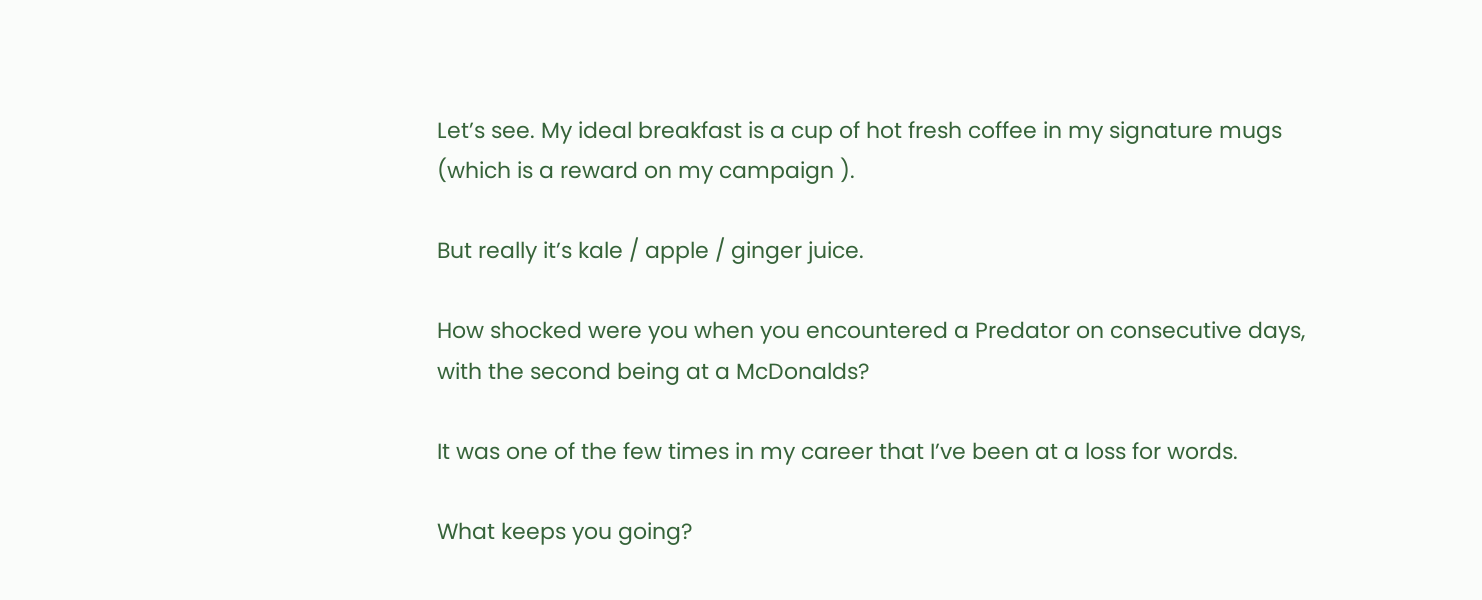Let’s see. My ideal breakfast is a cup of hot fresh coffee in my signature mugs (which is a reward on my campaign ).

But really it’s kale / apple / ginger juice.

How shocked were you when you encountered a Predator on consecutive days, with the second being at a McDonalds?

It was one of the few times in my career that I’ve been at a loss for words.

What keeps you going?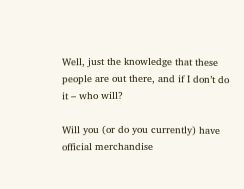Well, just the knowledge that these people are out there, and if I don’t do it – who will?

Will you (or do you currently) have official merchandise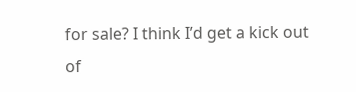for sale? I think I’d get a kick out of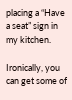placing a “Have a seat” sign in my kitchen.

Ironically, you can get some of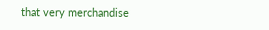that very merchandise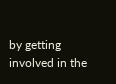by getting involved in the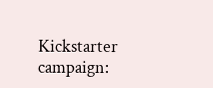Kickstarter campaign: